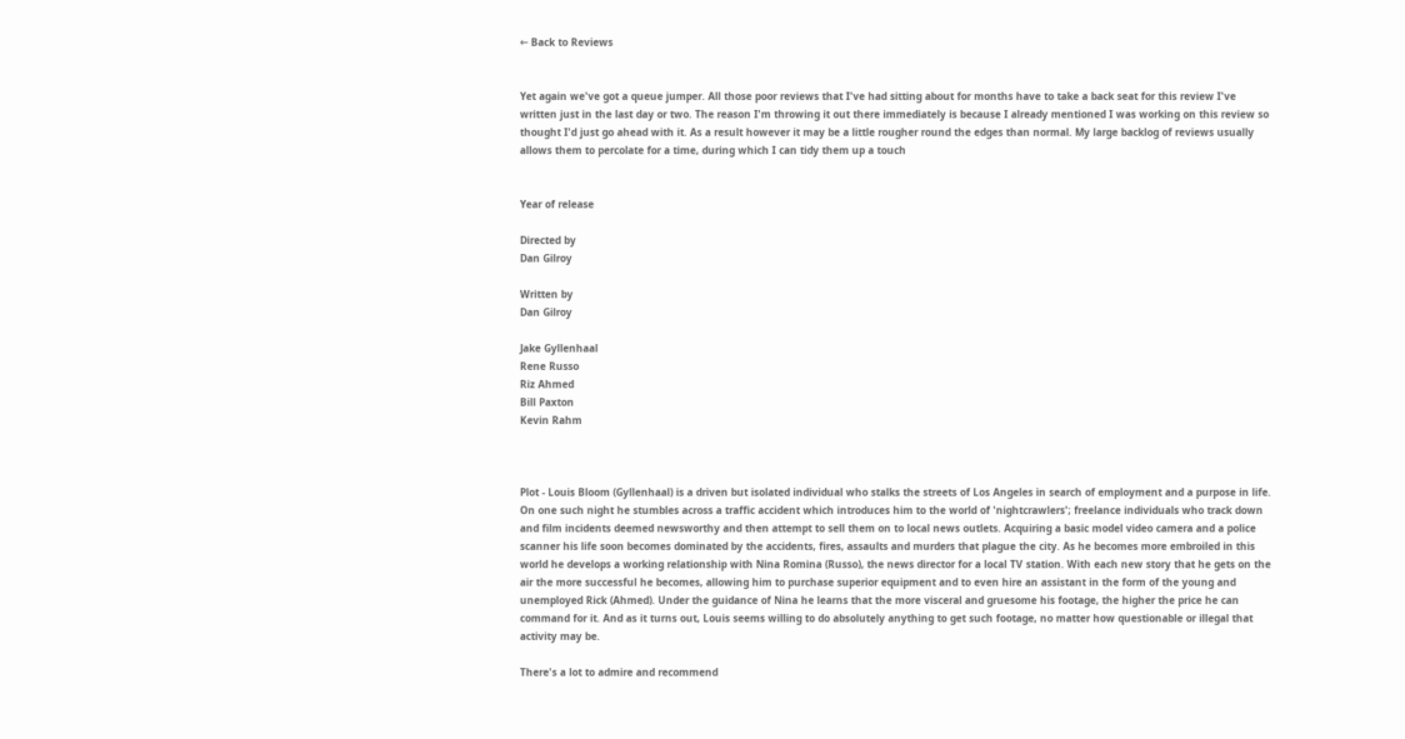← Back to Reviews


Yet again we've got a queue jumper. All those poor reviews that I've had sitting about for months have to take a back seat for this review I've written just in the last day or two. The reason I'm throwing it out there immediately is because I already mentioned I was working on this review so thought I'd just go ahead with it. As a result however it may be a little rougher round the edges than normal. My large backlog of reviews usually allows them to percolate for a time, during which I can tidy them up a touch


Year of release

Directed by
Dan Gilroy

Written by
Dan Gilroy

Jake Gyllenhaal
Rene Russo
Riz Ahmed
Bill Paxton
Kevin Rahm



Plot - Louis Bloom (Gyllenhaal) is a driven but isolated individual who stalks the streets of Los Angeles in search of employment and a purpose in life. On one such night he stumbles across a traffic accident which introduces him to the world of 'nightcrawlers'; freelance individuals who track down and film incidents deemed newsworthy and then attempt to sell them on to local news outlets. Acquiring a basic model video camera and a police scanner his life soon becomes dominated by the accidents, fires, assaults and murders that plague the city. As he becomes more embroiled in this world he develops a working relationship with Nina Romina (Russo), the news director for a local TV station. With each new story that he gets on the air the more successful he becomes, allowing him to purchase superior equipment and to even hire an assistant in the form of the young and unemployed Rick (Ahmed). Under the guidance of Nina he learns that the more visceral and gruesome his footage, the higher the price he can command for it. And as it turns out, Louis seems willing to do absolutely anything to get such footage, no matter how questionable or illegal that activity may be.

There's a lot to admire and recommend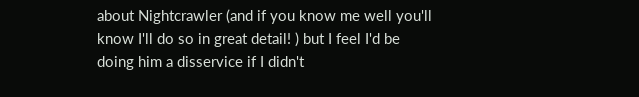about Nightcrawler (and if you know me well you'll know I'll do so in great detail! ) but I feel I'd be doing him a disservice if I didn't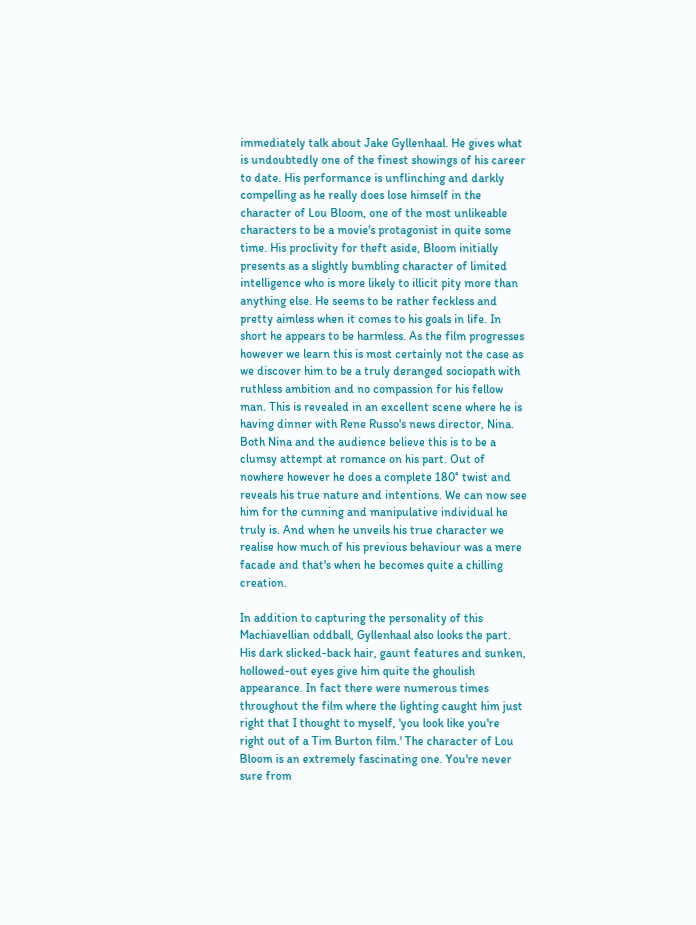immediately talk about Jake Gyllenhaal. He gives what is undoubtedly one of the finest showings of his career to date. His performance is unflinching and darkly compelling as he really does lose himself in the character of Lou Bloom, one of the most unlikeable characters to be a movie's protagonist in quite some time. His proclivity for theft aside, Bloom initially presents as a slightly bumbling character of limited intelligence who is more likely to illicit pity more than anything else. He seems to be rather feckless and pretty aimless when it comes to his goals in life. In short he appears to be harmless. As the film progresses however we learn this is most certainly not the case as we discover him to be a truly deranged sociopath with ruthless ambition and no compassion for his fellow man. This is revealed in an excellent scene where he is having dinner with Rene Russo's news director, Nina. Both Nina and the audience believe this is to be a clumsy attempt at romance on his part. Out of nowhere however he does a complete 180° twist and reveals his true nature and intentions. We can now see him for the cunning and manipulative individual he truly is. And when he unveils his true character we realise how much of his previous behaviour was a mere facade and that's when he becomes quite a chilling creation.

In addition to capturing the personality of this Machiavellian oddball, Gyllenhaal also looks the part. His dark slicked-back hair, gaunt features and sunken, hollowed-out eyes give him quite the ghoulish appearance. In fact there were numerous times throughout the film where the lighting caught him just right that I thought to myself, 'you look like you're right out of a Tim Burton film.' The character of Lou Bloom is an extremely fascinating one. You're never sure from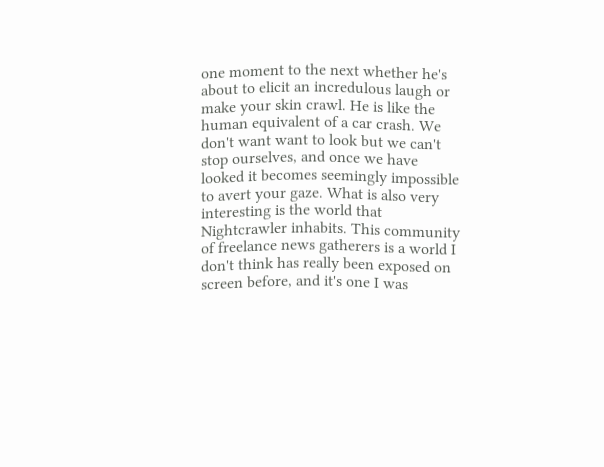one moment to the next whether he's about to elicit an incredulous laugh or make your skin crawl. He is like the human equivalent of a car crash. We don't want want to look but we can't stop ourselves, and once we have looked it becomes seemingly impossible to avert your gaze. What is also very interesting is the world that Nightcrawler inhabits. This community of freelance news gatherers is a world I don't think has really been exposed on screen before, and it's one I was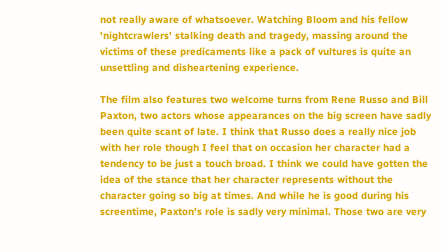not really aware of whatsoever. Watching Bloom and his fellow 'nightcrawlers' stalking death and tragedy, massing around the victims of these predicaments like a pack of vultures is quite an unsettling and disheartening experience.

The film also features two welcome turns from Rene Russo and Bill Paxton, two actors whose appearances on the big screen have sadly been quite scant of late. I think that Russo does a really nice job with her role though I feel that on occasion her character had a tendency to be just a touch broad. I think we could have gotten the idea of the stance that her character represents without the character going so big at times. And while he is good during his screentime, Paxton's role is sadly very minimal. Those two are very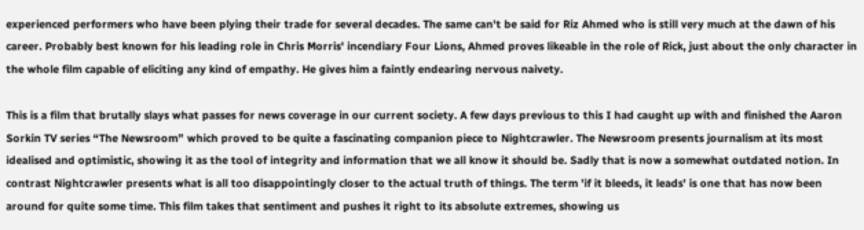experienced performers who have been plying their trade for several decades. The same can't be said for Riz Ahmed who is still very much at the dawn of his career. Probably best known for his leading role in Chris Morris' incendiary Four Lions, Ahmed proves likeable in the role of Rick, just about the only character in the whole film capable of eliciting any kind of empathy. He gives him a faintly endearing nervous naivety.

This is a film that brutally slays what passes for news coverage in our current society. A few days previous to this I had caught up with and finished the Aaron Sorkin TV series “The Newsroom” which proved to be quite a fascinating companion piece to Nightcrawler. The Newsroom presents journalism at its most idealised and optimistic, showing it as the tool of integrity and information that we all know it should be. Sadly that is now a somewhat outdated notion. In contrast Nightcrawler presents what is all too disappointingly closer to the actual truth of things. The term 'if it bleeds, it leads' is one that has now been around for quite some time. This film takes that sentiment and pushes it right to its absolute extremes, showing us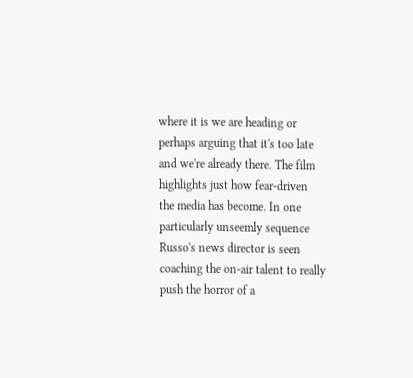where it is we are heading or perhaps arguing that it's too late and we're already there. The film highlights just how fear-driven the media has become. In one particularly unseemly sequence Russo's news director is seen coaching the on-air talent to really push the horror of a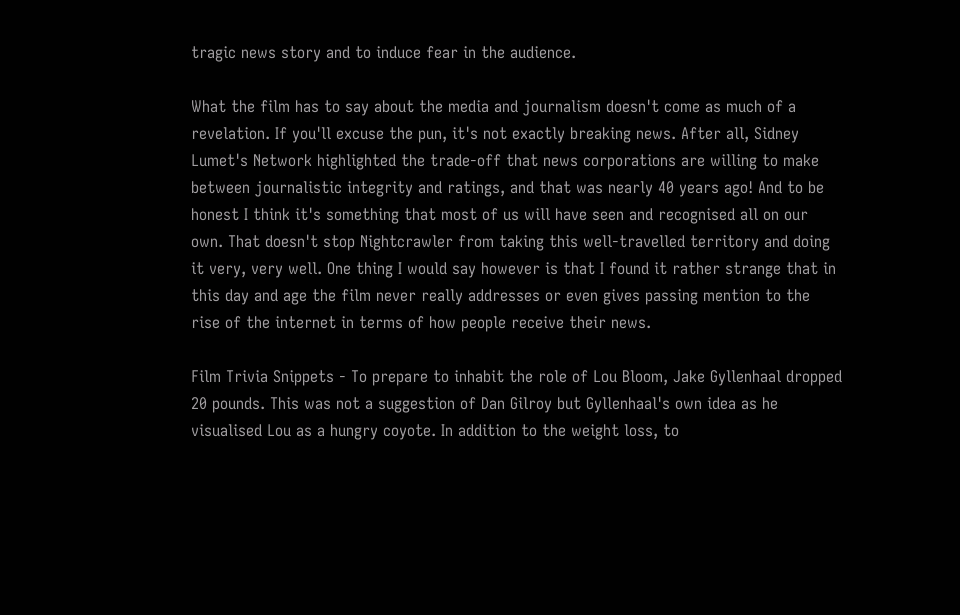tragic news story and to induce fear in the audience.

What the film has to say about the media and journalism doesn't come as much of a revelation. If you'll excuse the pun, it's not exactly breaking news. After all, Sidney Lumet's Network highlighted the trade-off that news corporations are willing to make between journalistic integrity and ratings, and that was nearly 40 years ago! And to be honest I think it's something that most of us will have seen and recognised all on our own. That doesn't stop Nightcrawler from taking this well-travelled territory and doing it very, very well. One thing I would say however is that I found it rather strange that in this day and age the film never really addresses or even gives passing mention to the rise of the internet in terms of how people receive their news.

Film Trivia Snippets - To prepare to inhabit the role of Lou Bloom, Jake Gyllenhaal dropped 20 pounds. This was not a suggestion of Dan Gilroy but Gyllenhaal's own idea as he visualised Lou as a hungry coyote. In addition to the weight loss, to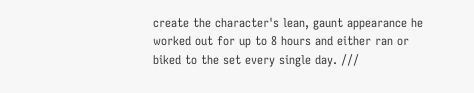create the character's lean, gaunt appearance he worked out for up to 8 hours and either ran or biked to the set every single day. ///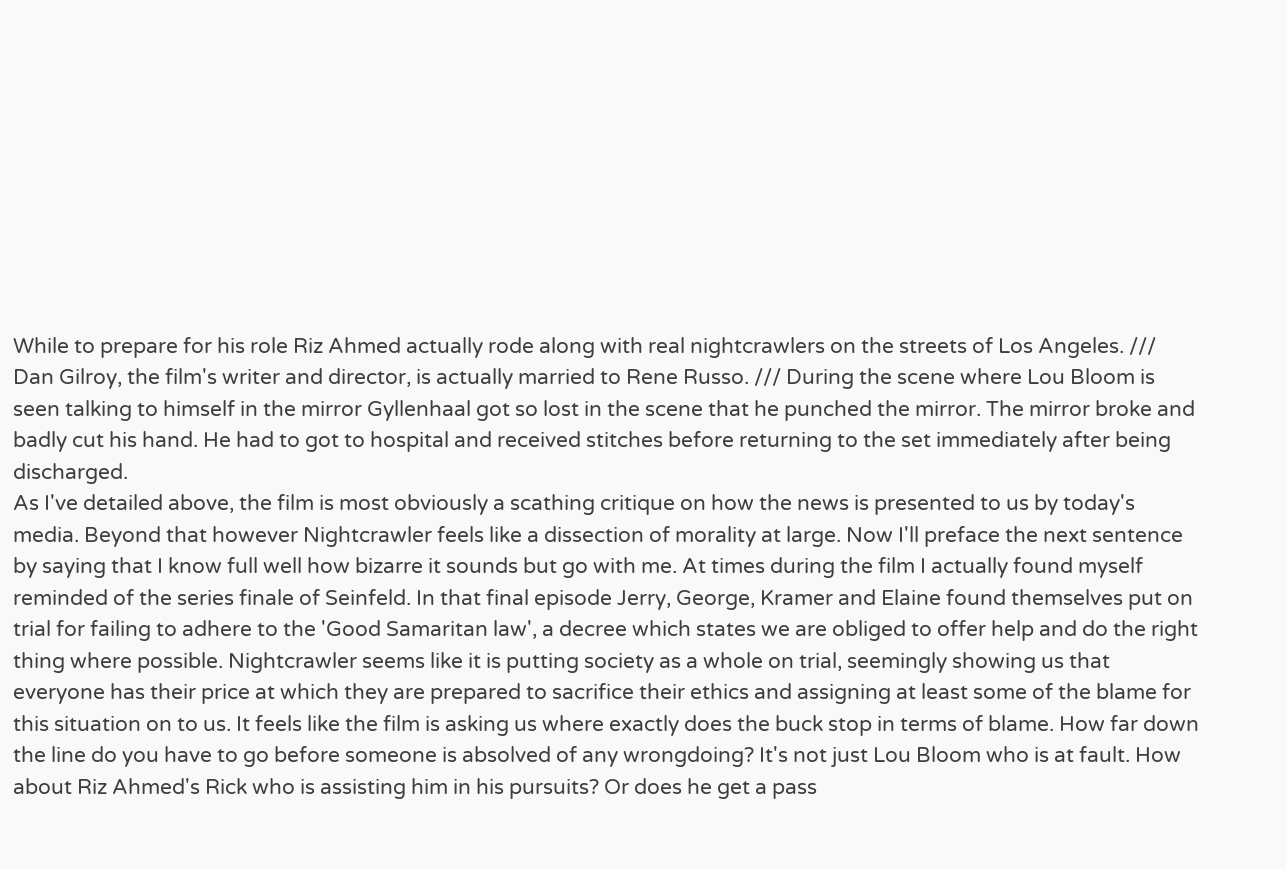While to prepare for his role Riz Ahmed actually rode along with real nightcrawlers on the streets of Los Angeles. /// Dan Gilroy, the film's writer and director, is actually married to Rene Russo. /// During the scene where Lou Bloom is seen talking to himself in the mirror Gyllenhaal got so lost in the scene that he punched the mirror. The mirror broke and badly cut his hand. He had to got to hospital and received stitches before returning to the set immediately after being discharged.
As I've detailed above, the film is most obviously a scathing critique on how the news is presented to us by today's media. Beyond that however Nightcrawler feels like a dissection of morality at large. Now I'll preface the next sentence by saying that I know full well how bizarre it sounds but go with me. At times during the film I actually found myself reminded of the series finale of Seinfeld. In that final episode Jerry, George, Kramer and Elaine found themselves put on trial for failing to adhere to the 'Good Samaritan law', a decree which states we are obliged to offer help and do the right thing where possible. Nightcrawler seems like it is putting society as a whole on trial, seemingly showing us that everyone has their price at which they are prepared to sacrifice their ethics and assigning at least some of the blame for this situation on to us. It feels like the film is asking us where exactly does the buck stop in terms of blame. How far down the line do you have to go before someone is absolved of any wrongdoing? It's not just Lou Bloom who is at fault. How about Riz Ahmed's Rick who is assisting him in his pursuits? Or does he get a pass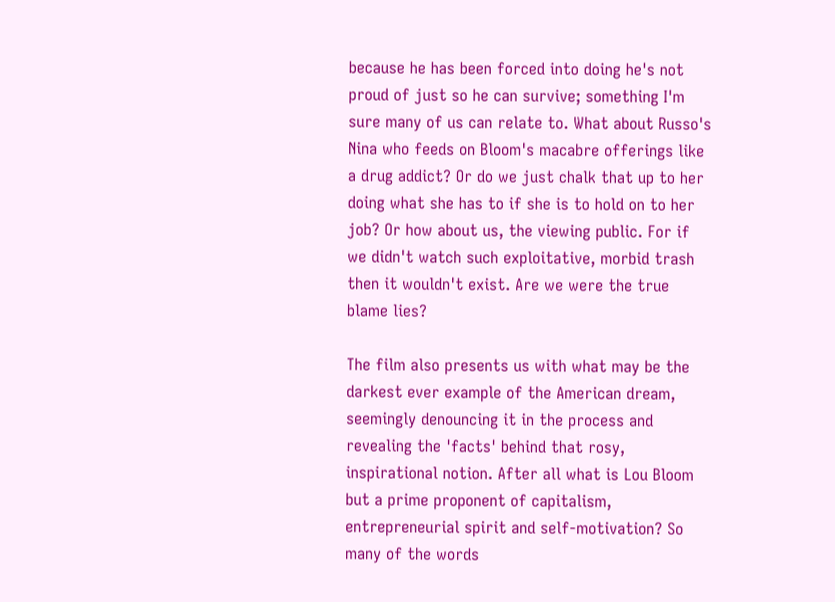because he has been forced into doing he's not proud of just so he can survive; something I'm sure many of us can relate to. What about Russo's Nina who feeds on Bloom's macabre offerings like a drug addict? Or do we just chalk that up to her doing what she has to if she is to hold on to her job? Or how about us, the viewing public. For if we didn't watch such exploitative, morbid trash then it wouldn't exist. Are we were the true blame lies?

The film also presents us with what may be the darkest ever example of the American dream, seemingly denouncing it in the process and revealing the 'facts' behind that rosy, inspirational notion. After all what is Lou Bloom but a prime proponent of capitalism, entrepreneurial spirit and self-motivation? So many of the words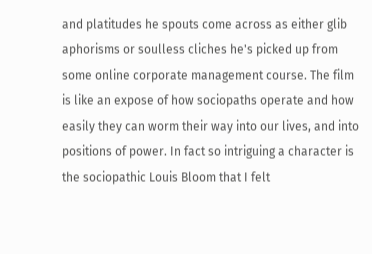and platitudes he spouts come across as either glib aphorisms or soulless cliches he's picked up from some online corporate management course. The film is like an expose of how sociopaths operate and how easily they can worm their way into our lives, and into positions of power. In fact so intriguing a character is the sociopathic Louis Bloom that I felt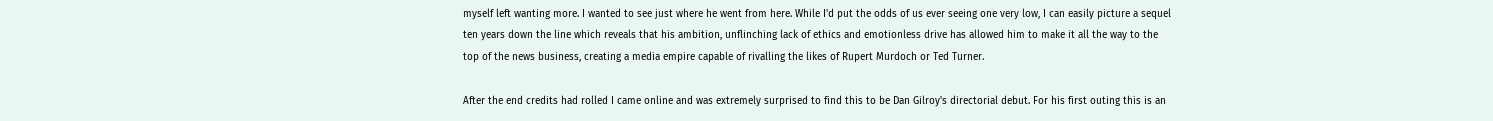myself left wanting more. I wanted to see just where he went from here. While I'd put the odds of us ever seeing one very low, I can easily picture a sequel ten years down the line which reveals that his ambition, unflinching lack of ethics and emotionless drive has allowed him to make it all the way to the top of the news business, creating a media empire capable of rivalling the likes of Rupert Murdoch or Ted Turner.

After the end credits had rolled I came online and was extremely surprised to find this to be Dan Gilroy's directorial debut. For his first outing this is an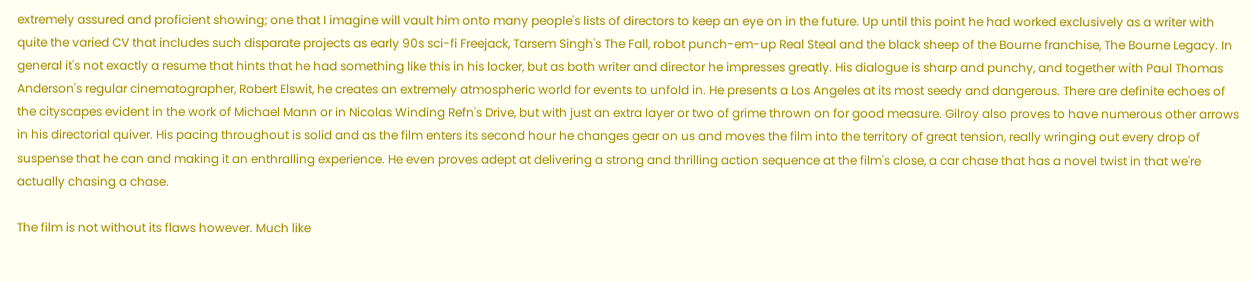extremely assured and proficient showing; one that I imagine will vault him onto many people's lists of directors to keep an eye on in the future. Up until this point he had worked exclusively as a writer with quite the varied CV that includes such disparate projects as early 90s sci-fi Freejack, Tarsem Singh's The Fall, robot punch-em-up Real Steal and the black sheep of the Bourne franchise, The Bourne Legacy. In general it's not exactly a resume that hints that he had something like this in his locker, but as both writer and director he impresses greatly. His dialogue is sharp and punchy, and together with Paul Thomas Anderson's regular cinematographer, Robert Elswit, he creates an extremely atmospheric world for events to unfold in. He presents a Los Angeles at its most seedy and dangerous. There are definite echoes of the cityscapes evident in the work of Michael Mann or in Nicolas Winding Refn's Drive, but with just an extra layer or two of grime thrown on for good measure. Gilroy also proves to have numerous other arrows in his directorial quiver. His pacing throughout is solid and as the film enters its second hour he changes gear on us and moves the film into the territory of great tension, really wringing out every drop of suspense that he can and making it an enthralling experience. He even proves adept at delivering a strong and thrilling action sequence at the film's close, a car chase that has a novel twist in that we're actually chasing a chase.

The film is not without its flaws however. Much like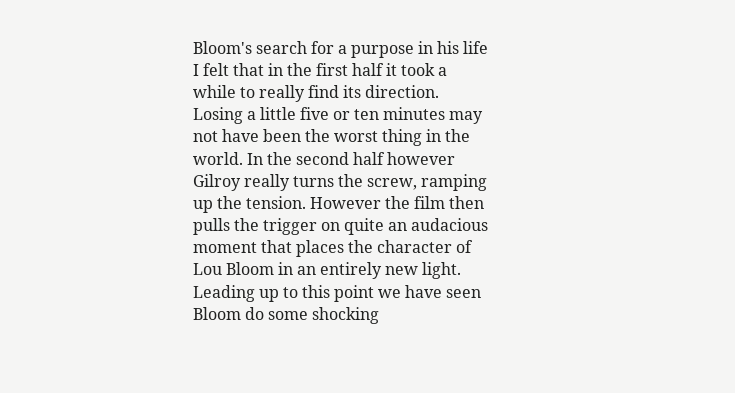Bloom's search for a purpose in his life I felt that in the first half it took a while to really find its direction. Losing a little five or ten minutes may not have been the worst thing in the world. In the second half however Gilroy really turns the screw, ramping up the tension. However the film then pulls the trigger on quite an audacious moment that places the character of Lou Bloom in an entirely new light. Leading up to this point we have seen Bloom do some shocking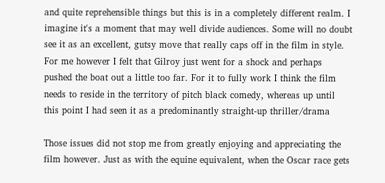and quite reprehensible things but this is in a completely different realm. I imagine it's a moment that may well divide audiences. Some will no doubt see it as an excellent, gutsy move that really caps off in the film in style. For me however I felt that Gilroy just went for a shock and perhaps pushed the boat out a little too far. For it to fully work I think the film needs to reside in the territory of pitch black comedy, whereas up until this point I had seen it as a predominantly straight-up thriller/drama

Those issues did not stop me from greatly enjoying and appreciating the film however. Just as with the equine equivalent, when the Oscar race gets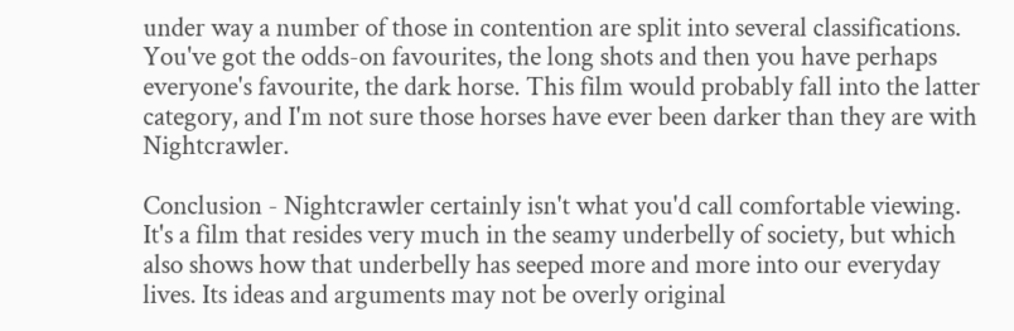under way a number of those in contention are split into several classifications. You've got the odds-on favourites, the long shots and then you have perhaps everyone's favourite, the dark horse. This film would probably fall into the latter category, and I'm not sure those horses have ever been darker than they are with Nightcrawler.

Conclusion - Nightcrawler certainly isn't what you'd call comfortable viewing. It's a film that resides very much in the seamy underbelly of society, but which also shows how that underbelly has seeped more and more into our everyday lives. Its ideas and arguments may not be overly original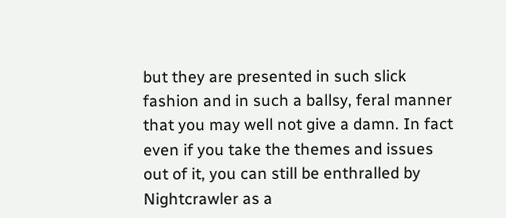but they are presented in such slick fashion and in such a ballsy, feral manner that you may well not give a damn. In fact even if you take the themes and issues out of it, you can still be enthralled by Nightcrawler as a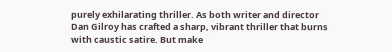purely exhilarating thriller. As both writer and director Dan Gilroy has crafted a sharp, vibrant thriller that burns with caustic satire. But make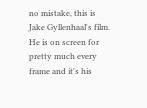no mistake, this is Jake Gyllenhaal's film. He is on screen for pretty much every frame and it's his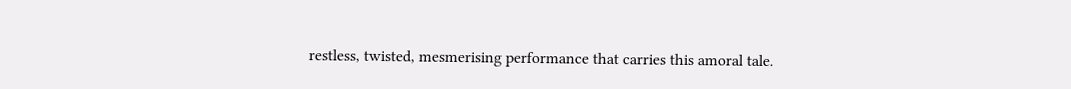restless, twisted, mesmerising performance that carries this amoral tale.